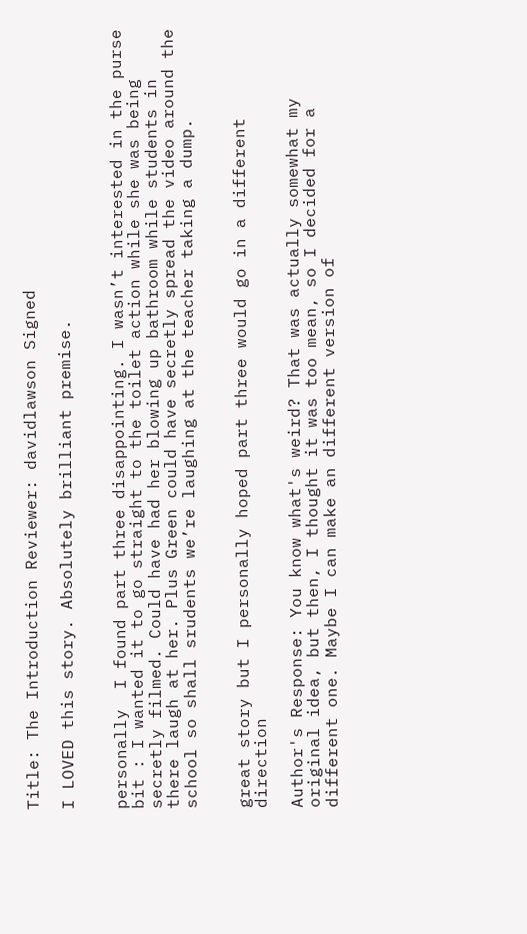Title: The Introduction Reviewer: davidlawson Signed

I LOVED this story. Absolutely brilliant premise.


personally  I found part three disappointing. I wasn’t interested in the purse bit : I wanted it to go straight to the toilet action while she was being secretly filmed. Could have had her blowing up bathroom while students in there laugh at her. Plus Green could have secretly spread the video around the school so shall srudents we’re laughing at the teacher taking a dump.


great story but I personally hoped part three would go in a different direction

Author's Response: You know what's weird? That was actually somewhat my original idea, but then, I thought it was too mean, so I decided for a different one. Maybe I can make an different version of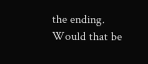the ending. Would that be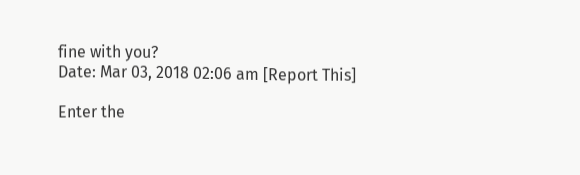fine with you?
Date: Mar 03, 2018 02:06 am [Report This]

Enter the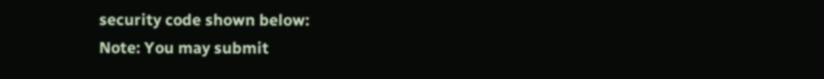security code shown below:
Note: You may submit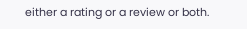either a rating or a review or both.